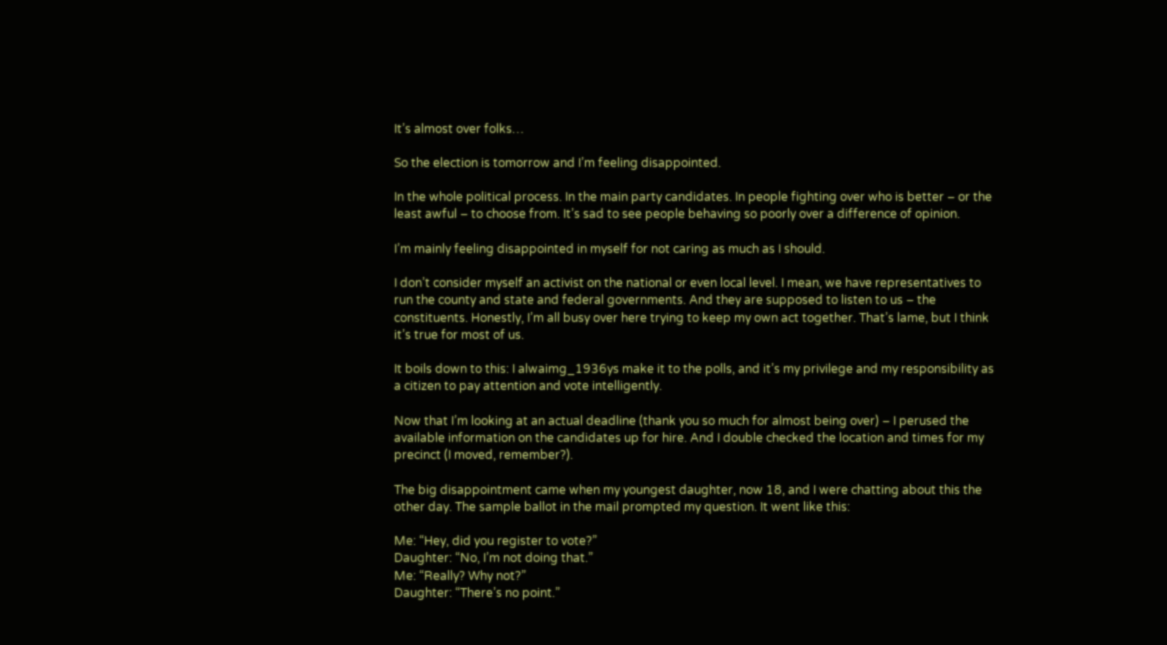It’s almost over folks…

So the election is tomorrow and I’m feeling disappointed.

In the whole political process. In the main party candidates. In people fighting over who is better – or the least awful – to choose from. It’s sad to see people behaving so poorly over a difference of opinion.

I’m mainly feeling disappointed in myself for not caring as much as I should.

I don’t consider myself an activist on the national or even local level. I mean, we have representatives to run the county and state and federal governments. And they are supposed to listen to us – the constituents. Honestly, I’m all busy over here trying to keep my own act together. That’s lame, but I think it’s true for most of us.

It boils down to this: I alwaimg_1936ys make it to the polls, and it’s my privilege and my responsibility as a citizen to pay attention and vote intelligently.

Now that I’m looking at an actual deadline (thank you so much for almost being over) – I perused the available information on the candidates up for hire. And I double checked the location and times for my precinct (I moved, remember?).

The big disappointment came when my youngest daughter, now 18, and I were chatting about this the other day. The sample ballot in the mail prompted my question. It went like this:

Me: “Hey, did you register to vote?”
Daughter: “No, I’m not doing that.”
Me: “Really? Why not?”
Daughter: “There’s no point.”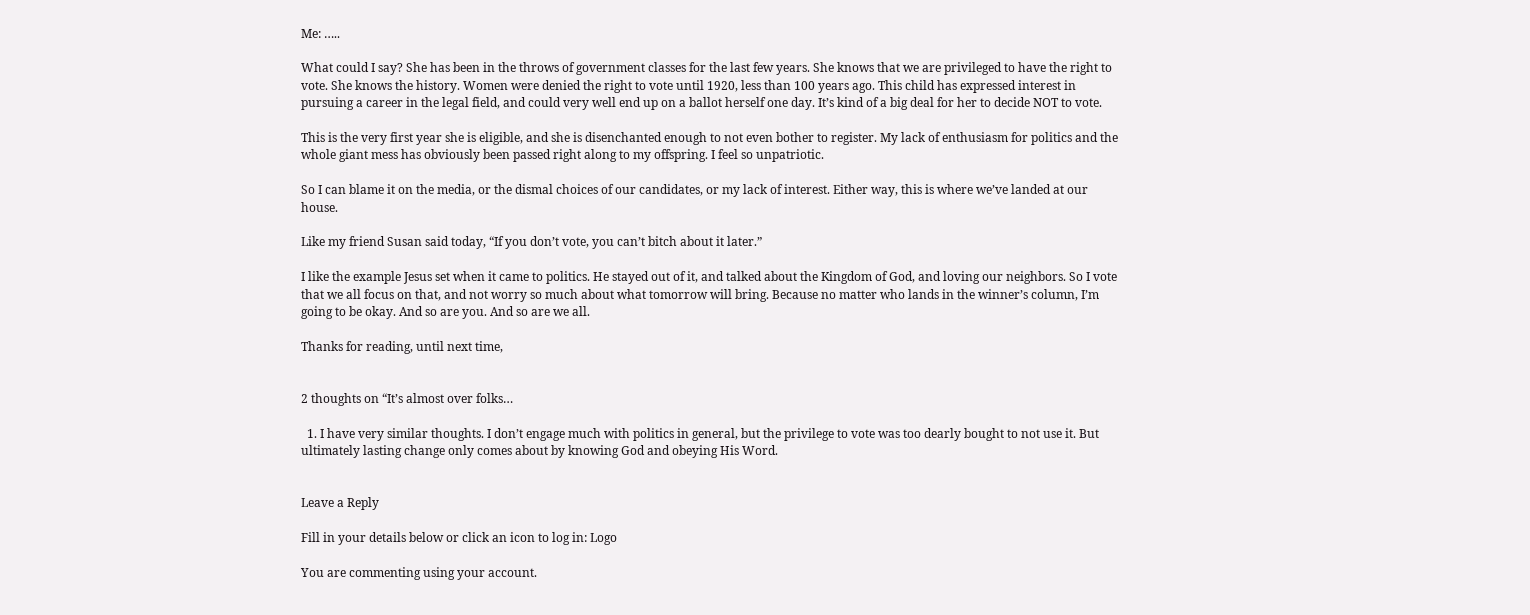Me: …..

What could I say? She has been in the throws of government classes for the last few years. She knows that we are privileged to have the right to vote. She knows the history. Women were denied the right to vote until 1920, less than 100 years ago. This child has expressed interest in pursuing a career in the legal field, and could very well end up on a ballot herself one day. It’s kind of a big deal for her to decide NOT to vote.

This is the very first year she is eligible, and she is disenchanted enough to not even bother to register. My lack of enthusiasm for politics and the whole giant mess has obviously been passed right along to my offspring. I feel so unpatriotic.

So I can blame it on the media, or the dismal choices of our candidates, or my lack of interest. Either way, this is where we’ve landed at our house.

Like my friend Susan said today, “If you don’t vote, you can’t bitch about it later.”

I like the example Jesus set when it came to politics. He stayed out of it, and talked about the Kingdom of God, and loving our neighbors. So I vote that we all focus on that, and not worry so much about what tomorrow will bring. Because no matter who lands in the winner’s column, I’m going to be okay. And so are you. And so are we all.

Thanks for reading, until next time,


2 thoughts on “It’s almost over folks…

  1. I have very similar thoughts. I don’t engage much with politics in general, but the privilege to vote was too dearly bought to not use it. But ultimately lasting change only comes about by knowing God and obeying His Word.


Leave a Reply

Fill in your details below or click an icon to log in: Logo

You are commenting using your account.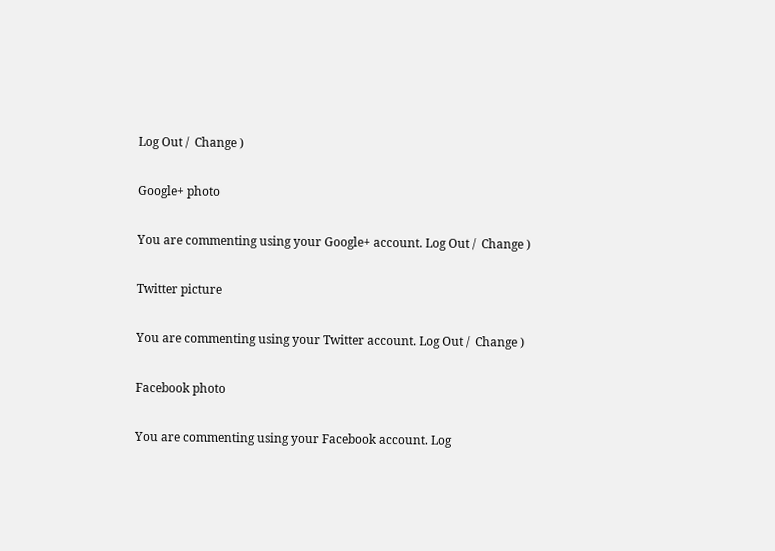Log Out /  Change )

Google+ photo

You are commenting using your Google+ account. Log Out /  Change )

Twitter picture

You are commenting using your Twitter account. Log Out /  Change )

Facebook photo

You are commenting using your Facebook account. Log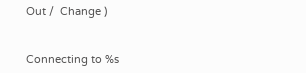Out /  Change )


Connecting to %s